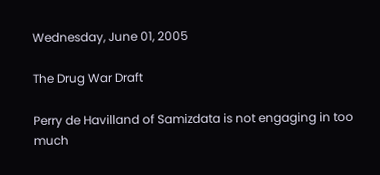Wednesday, June 01, 2005

The Drug War Draft

Perry de Havilland of Samizdata is not engaging in too much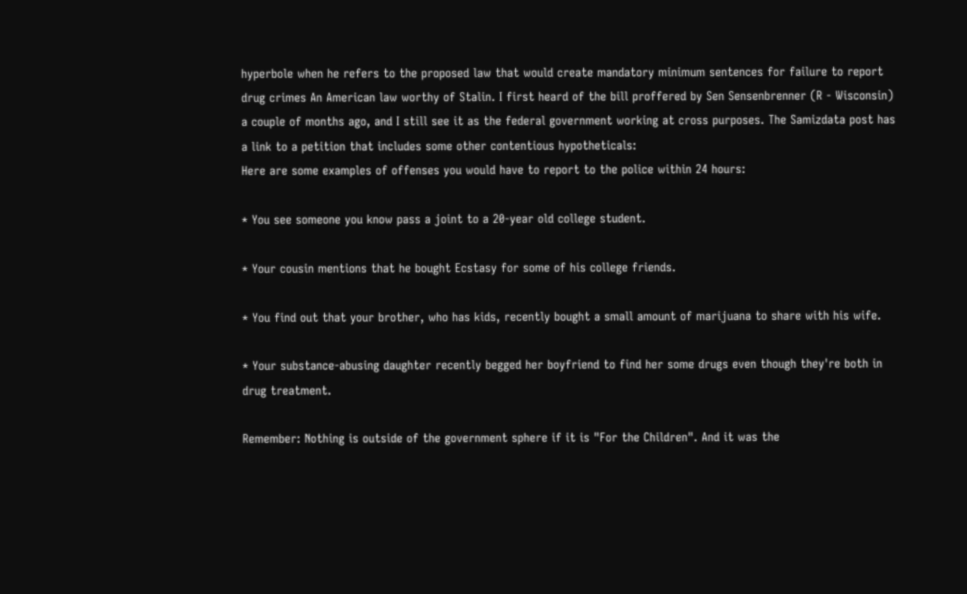hyperbole when he refers to the proposed law that would create mandatory minimum sentences for failure to report drug crimes An American law worthy of Stalin. I first heard of the bill proffered by Sen Sensenbrenner (R - Wisconsin) a couple of months ago, and I still see it as the federal government working at cross purposes. The Samizdata post has a link to a petition that includes some other contentious hypotheticals:
Here are some examples of offenses you would have to report to the police within 24 hours:

* You see someone you know pass a joint to a 20-year old college student.

* Your cousin mentions that he bought Ecstasy for some of his college friends.

* You find out that your brother, who has kids, recently bought a small amount of marijuana to share with his wife.

* Your substance-abusing daughter recently begged her boyfriend to find her some drugs even though they're both in drug treatment.

Remember: Nothing is outside of the government sphere if it is "For the Children". And it was the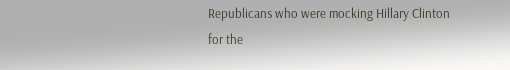Republicans who were mocking Hillary Clinton for the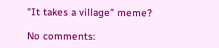"It takes a village" meme?

No comments: